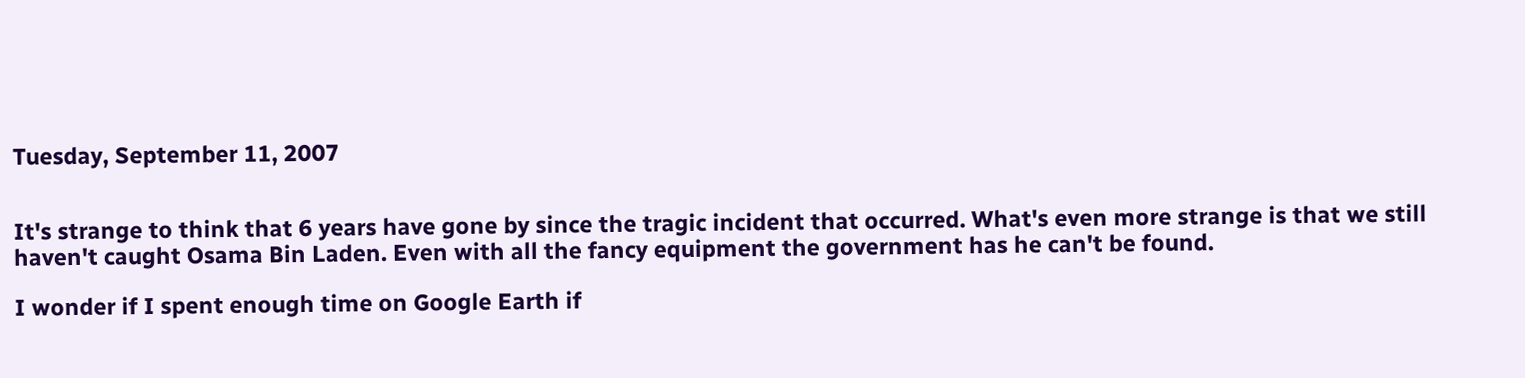Tuesday, September 11, 2007


It's strange to think that 6 years have gone by since the tragic incident that occurred. What's even more strange is that we still haven't caught Osama Bin Laden. Even with all the fancy equipment the government has he can't be found.

I wonder if I spent enough time on Google Earth if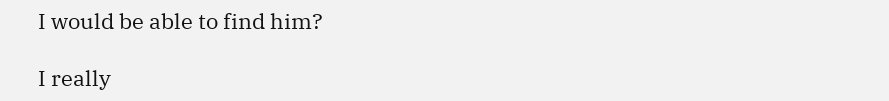I would be able to find him?

I really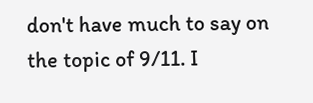don't have much to say on the topic of 9/11. I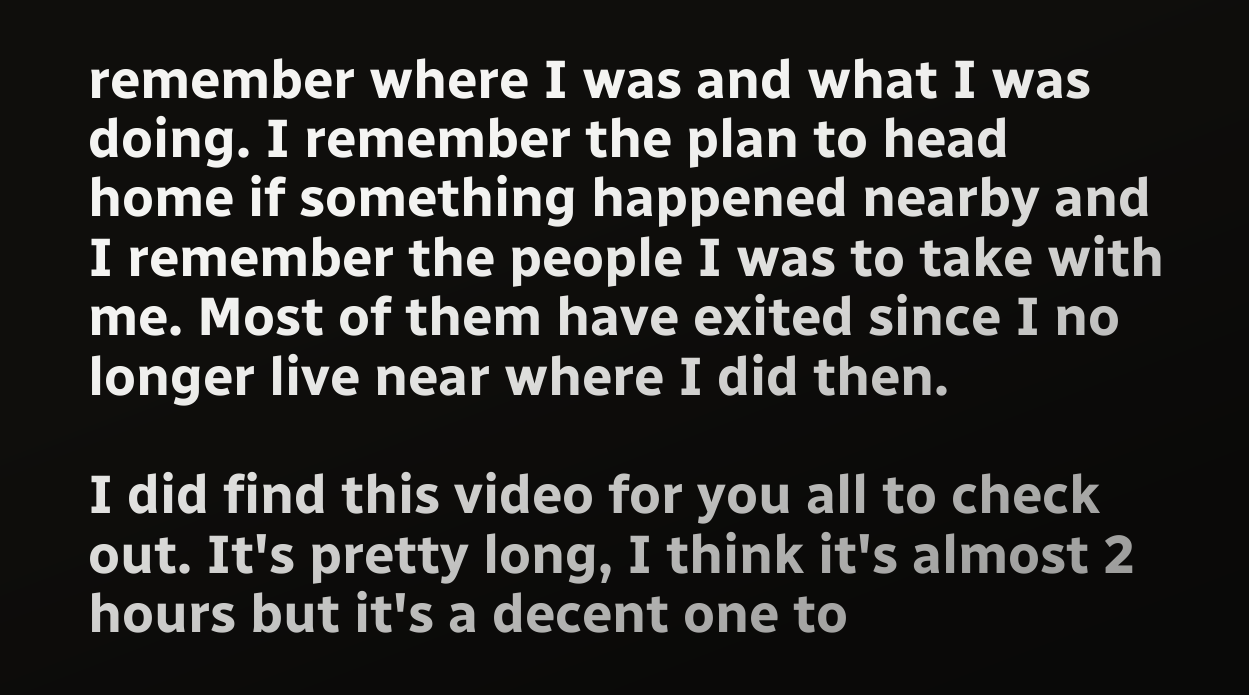remember where I was and what I was doing. I remember the plan to head home if something happened nearby and I remember the people I was to take with me. Most of them have exited since I no longer live near where I did then.

I did find this video for you all to check out. It's pretty long, I think it's almost 2 hours but it's a decent one to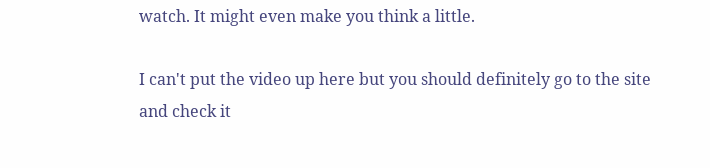watch. It might even make you think a little.

I can't put the video up here but you should definitely go to the site and check it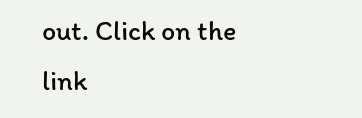out. Click on the link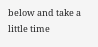below and take a little time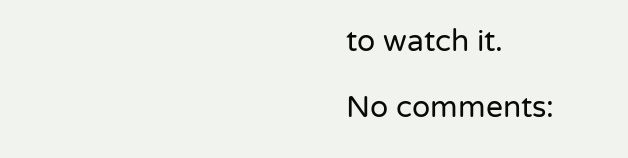to watch it.

No comments: